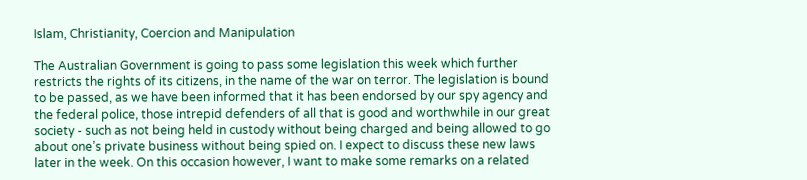Islam, Christianity, Coercion and Manipulation

The Australian Government is going to pass some legislation this week which further restricts the rights of its citizens, in the name of the war on terror. The legislation is bound to be passed, as we have been informed that it has been endorsed by our spy agency and the federal police, those intrepid defenders of all that is good and worthwhile in our great society - such as not being held in custody without being charged and being allowed to go about one’s private business without being spied on. I expect to discuss these new laws later in the week. On this occasion however, I want to make some remarks on a related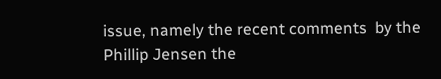issue, namely the recent comments  by the Phillip Jensen the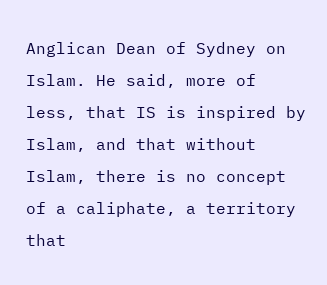Anglican Dean of Sydney on Islam. He said, more of less, that IS is inspired by Islam, and that without Islam, there is no concept of a caliphate, a territory that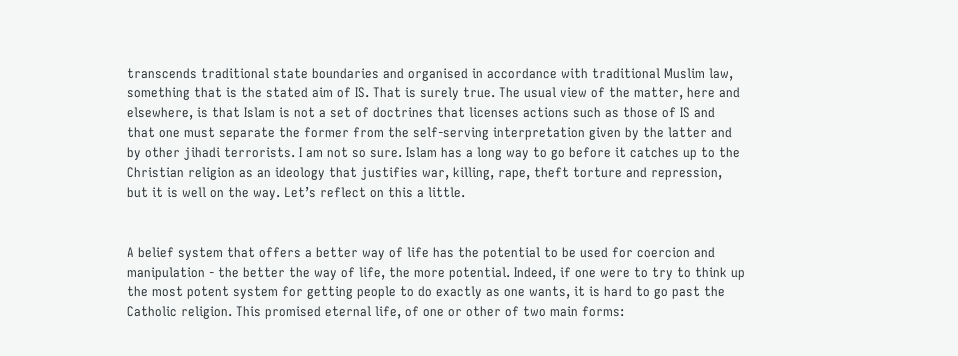transcends traditional state boundaries and organised in accordance with traditional Muslim law, something that is the stated aim of IS. That is surely true. The usual view of the matter, here and elsewhere, is that Islam is not a set of doctrines that licenses actions such as those of IS and that one must separate the former from the self-serving interpretation given by the latter and by other jihadi terrorists. I am not so sure. Islam has a long way to go before it catches up to the Christian religion as an ideology that justifies war, killing, rape, theft torture and repression, but it is well on the way. Let’s reflect on this a little.


A belief system that offers a better way of life has the potential to be used for coercion and manipulation - the better the way of life, the more potential. Indeed, if one were to try to think up the most potent system for getting people to do exactly as one wants, it is hard to go past the Catholic religion. This promised eternal life, of one or other of two main forms: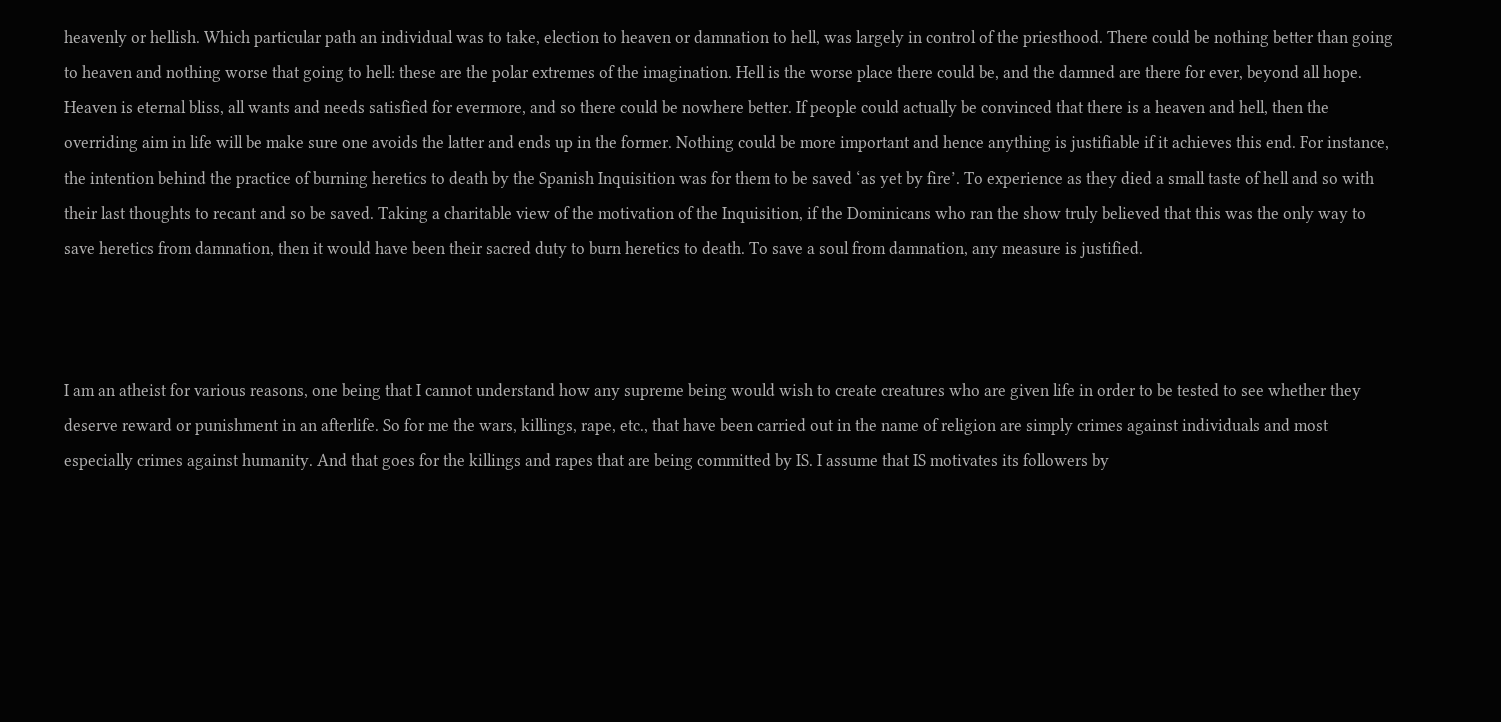heavenly or hellish. Which particular path an individual was to take, election to heaven or damnation to hell, was largely in control of the priesthood. There could be nothing better than going to heaven and nothing worse that going to hell: these are the polar extremes of the imagination. Hell is the worse place there could be, and the damned are there for ever, beyond all hope. Heaven is eternal bliss, all wants and needs satisfied for evermore, and so there could be nowhere better. If people could actually be convinced that there is a heaven and hell, then the overriding aim in life will be make sure one avoids the latter and ends up in the former. Nothing could be more important and hence anything is justifiable if it achieves this end. For instance, the intention behind the practice of burning heretics to death by the Spanish Inquisition was for them to be saved ‘as yet by fire’. To experience as they died a small taste of hell and so with their last thoughts to recant and so be saved. Taking a charitable view of the motivation of the Inquisition, if the Dominicans who ran the show truly believed that this was the only way to save heretics from damnation, then it would have been their sacred duty to burn heretics to death. To save a soul from damnation, any measure is justified.



I am an atheist for various reasons, one being that I cannot understand how any supreme being would wish to create creatures who are given life in order to be tested to see whether they deserve reward or punishment in an afterlife. So for me the wars, killings, rape, etc., that have been carried out in the name of religion are simply crimes against individuals and most especially crimes against humanity. And that goes for the killings and rapes that are being committed by IS. I assume that IS motivates its followers by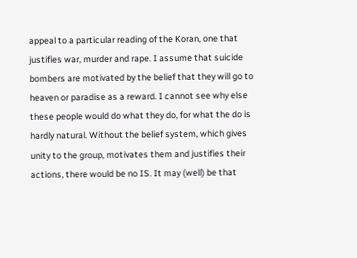appeal to a particular reading of the Koran, one that justifies war, murder and rape. I assume that suicide bombers are motivated by the belief that they will go to heaven or paradise as a reward. I cannot see why else these people would do what they do, for what the do is hardly natural. Without the belief system, which gives unity to the group, motivates them and justifies their actions, there would be no IS. It may (well) be that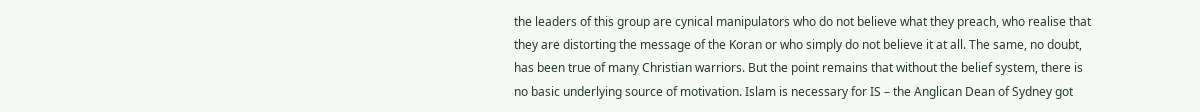the leaders of this group are cynical manipulators who do not believe what they preach, who realise that they are distorting the message of the Koran or who simply do not believe it at all. The same, no doubt, has been true of many Christian warriors. But the point remains that without the belief system, there is no basic underlying source of motivation. Islam is necessary for IS – the Anglican Dean of Sydney got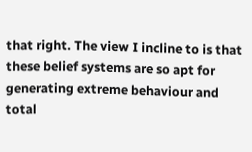that right. The view I incline to is that these belief systems are so apt for generating extreme behaviour and total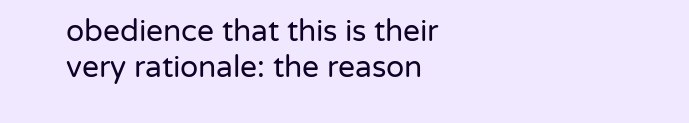obedience that this is their very rationale: the reason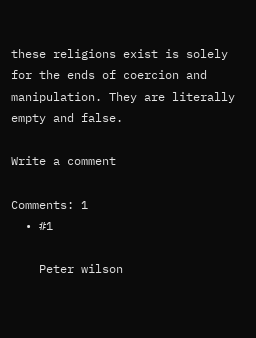these religions exist is solely for the ends of coercion and manipulation. They are literally empty and false.

Write a comment

Comments: 1
  • #1

    Peter wilson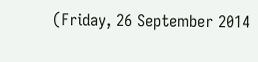(Friday, 26 September 2014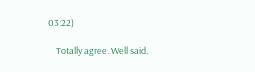03:22)

    Totally agree. Well said.